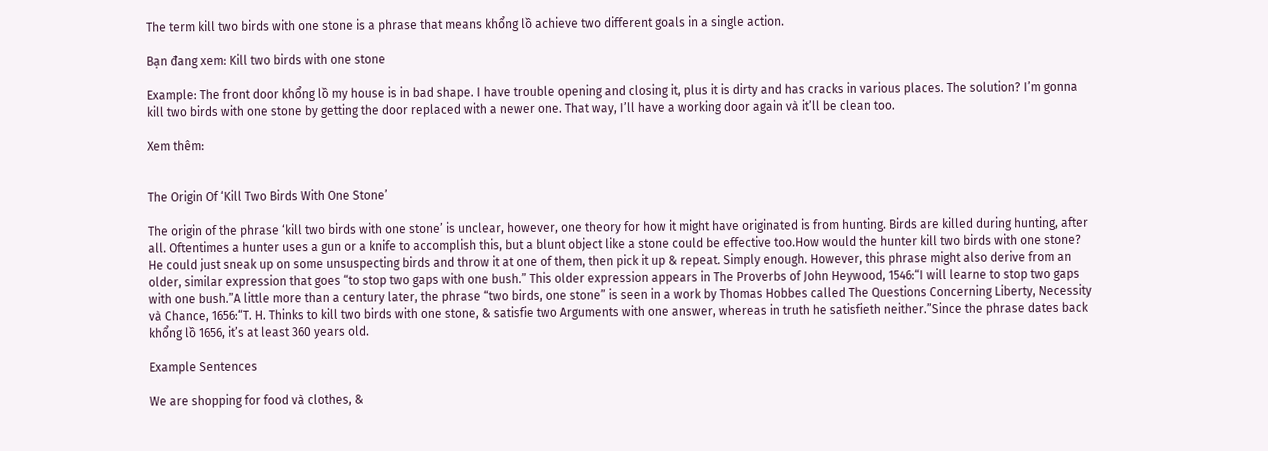The term kill two birds with one stone is a phrase that means khổng lồ achieve two different goals in a single action.

Bạn đang xem: Kill two birds with one stone

Example: The front door khổng lồ my house is in bad shape. I have trouble opening and closing it, plus it is dirty and has cracks in various places. The solution? I’m gonna kill two birds with one stone by getting the door replaced with a newer one. That way, I’ll have a working door again và it’ll be clean too.

Xem thêm:


The Origin Of ‘Kill Two Birds With One Stone’

The origin of the phrase ‘kill two birds with one stone’ is unclear, however, one theory for how it might have originated is from hunting. Birds are killed during hunting, after all. Oftentimes a hunter uses a gun or a knife to accomplish this, but a blunt object like a stone could be effective too.How would the hunter kill two birds with one stone? He could just sneak up on some unsuspecting birds and throw it at one of them, then pick it up & repeat. Simply enough. However, this phrase might also derive from an older, similar expression that goes “to stop two gaps with one bush.” This older expression appears in The Proverbs of John Heywood, 1546:“I will learne to stop two gaps with one bush.”A little more than a century later, the phrase “two birds, one stone” is seen in a work by Thomas Hobbes called The Questions Concerning Liberty, Necessity và Chance, 1656:“T. H. Thinks to kill two birds with one stone, & satisfie two Arguments with one answer, whereas in truth he satisfieth neither.”Since the phrase dates back khổng lồ 1656, it’s at least 360 years old.

Example Sentences

We are shopping for food và clothes, &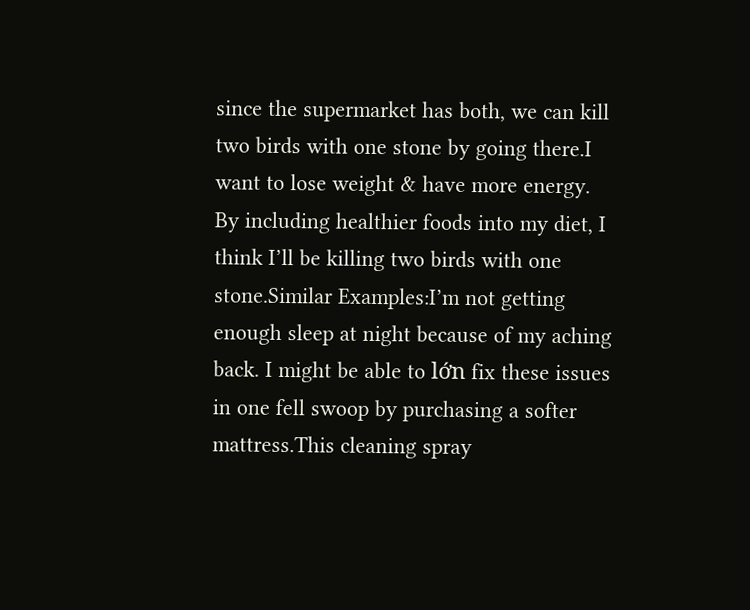since the supermarket has both, we can kill two birds with one stone by going there.I want to lose weight & have more energy. By including healthier foods into my diet, I think I’ll be killing two birds with one stone.Similar Examples:I’m not getting enough sleep at night because of my aching back. I might be able to lớn fix these issues in one fell swoop by purchasing a softer mattress.This cleaning spray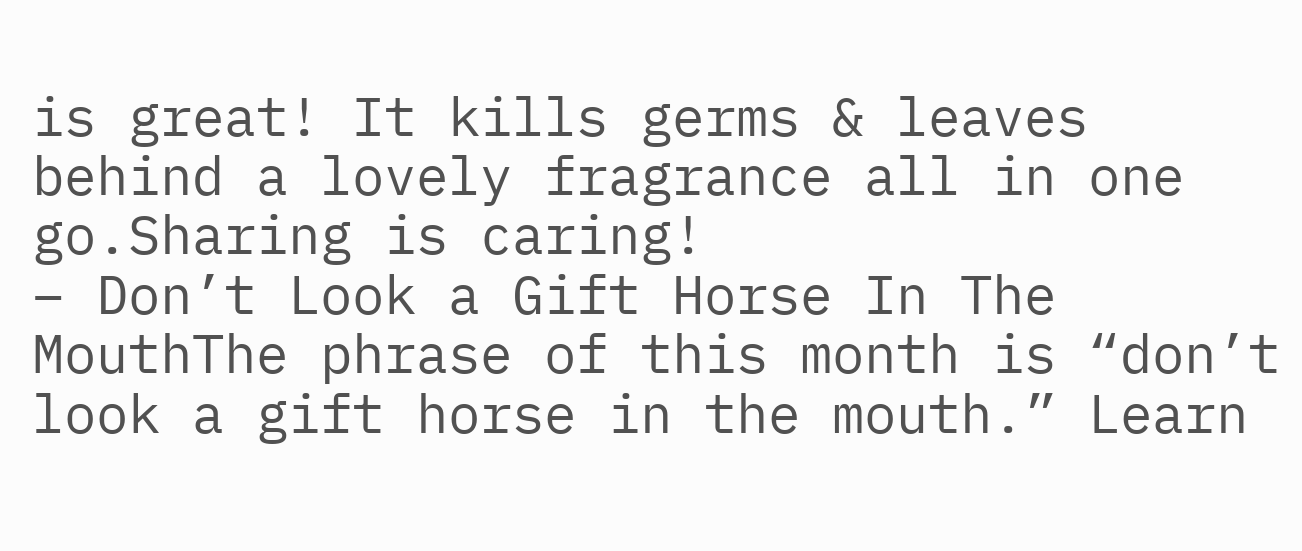is great! It kills germs & leaves behind a lovely fragrance all in one go.Sharing is caring!
– Don’t Look a Gift Horse In The MouthThe phrase of this month is “don’t look a gift horse in the mouth.” Learn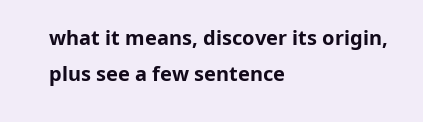what it means, discover its origin, plus see a few sentence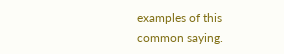examples of this common saying.